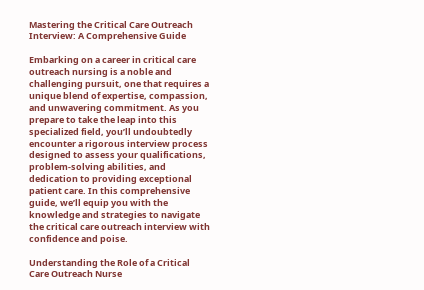Mastering the Critical Care Outreach Interview: A Comprehensive Guide

Embarking on a career in critical care outreach nursing is a noble and challenging pursuit, one that requires a unique blend of expertise, compassion, and unwavering commitment. As you prepare to take the leap into this specialized field, you’ll undoubtedly encounter a rigorous interview process designed to assess your qualifications, problem-solving abilities, and dedication to providing exceptional patient care. In this comprehensive guide, we’ll equip you with the knowledge and strategies to navigate the critical care outreach interview with confidence and poise.

Understanding the Role of a Critical Care Outreach Nurse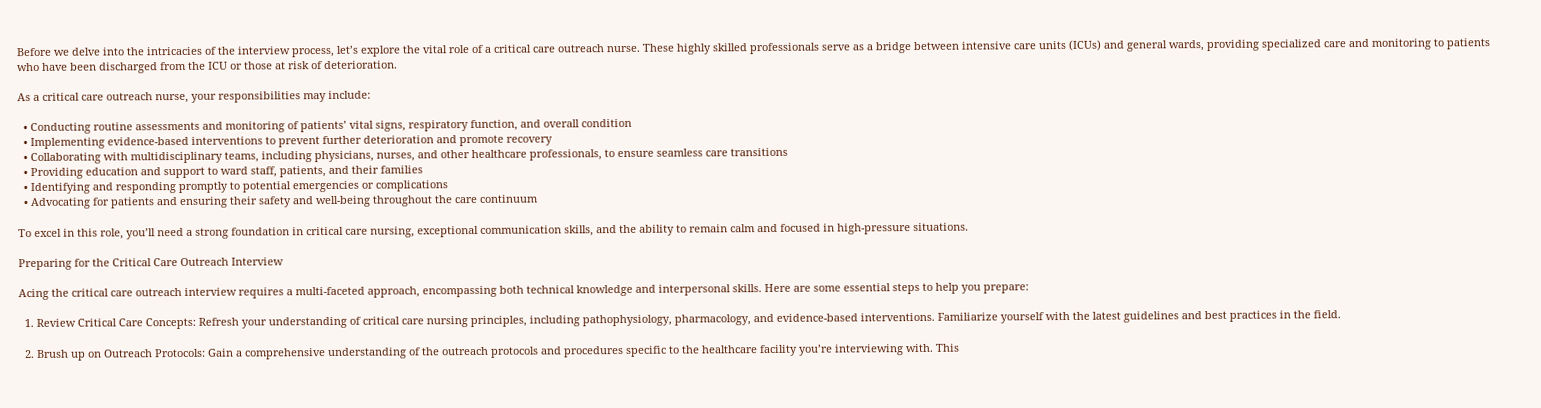Before we delve into the intricacies of the interview process, let’s explore the vital role of a critical care outreach nurse. These highly skilled professionals serve as a bridge between intensive care units (ICUs) and general wards, providing specialized care and monitoring to patients who have been discharged from the ICU or those at risk of deterioration.

As a critical care outreach nurse, your responsibilities may include:

  • Conducting routine assessments and monitoring of patients’ vital signs, respiratory function, and overall condition
  • Implementing evidence-based interventions to prevent further deterioration and promote recovery
  • Collaborating with multidisciplinary teams, including physicians, nurses, and other healthcare professionals, to ensure seamless care transitions
  • Providing education and support to ward staff, patients, and their families
  • Identifying and responding promptly to potential emergencies or complications
  • Advocating for patients and ensuring their safety and well-being throughout the care continuum

To excel in this role, you’ll need a strong foundation in critical care nursing, exceptional communication skills, and the ability to remain calm and focused in high-pressure situations.

Preparing for the Critical Care Outreach Interview

Acing the critical care outreach interview requires a multi-faceted approach, encompassing both technical knowledge and interpersonal skills. Here are some essential steps to help you prepare:

  1. Review Critical Care Concepts: Refresh your understanding of critical care nursing principles, including pathophysiology, pharmacology, and evidence-based interventions. Familiarize yourself with the latest guidelines and best practices in the field.

  2. Brush up on Outreach Protocols: Gain a comprehensive understanding of the outreach protocols and procedures specific to the healthcare facility you’re interviewing with. This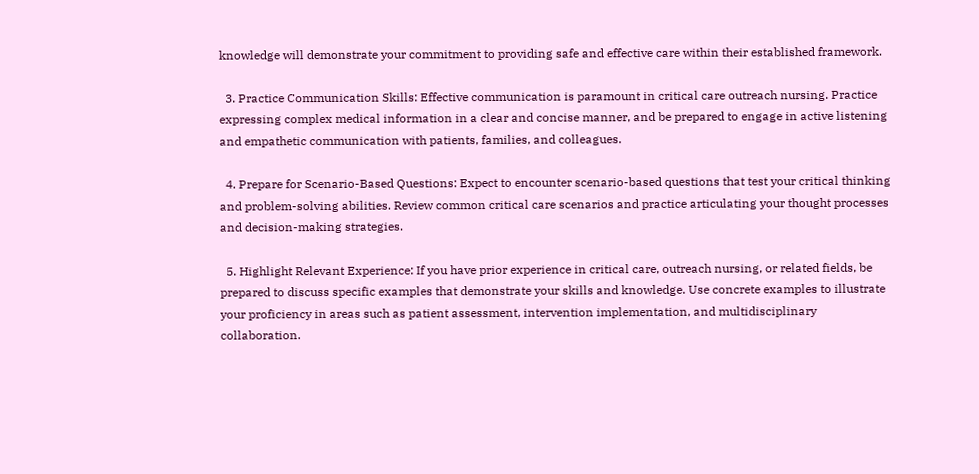knowledge will demonstrate your commitment to providing safe and effective care within their established framework.

  3. Practice Communication Skills: Effective communication is paramount in critical care outreach nursing. Practice expressing complex medical information in a clear and concise manner, and be prepared to engage in active listening and empathetic communication with patients, families, and colleagues.

  4. Prepare for Scenario-Based Questions: Expect to encounter scenario-based questions that test your critical thinking and problem-solving abilities. Review common critical care scenarios and practice articulating your thought processes and decision-making strategies.

  5. Highlight Relevant Experience: If you have prior experience in critical care, outreach nursing, or related fields, be prepared to discuss specific examples that demonstrate your skills and knowledge. Use concrete examples to illustrate your proficiency in areas such as patient assessment, intervention implementation, and multidisciplinary collaboration.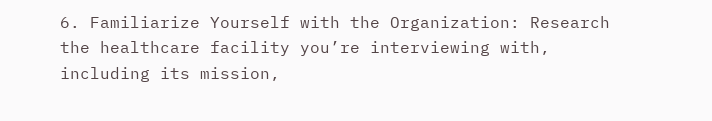6. Familiarize Yourself with the Organization: Research the healthcare facility you’re interviewing with, including its mission,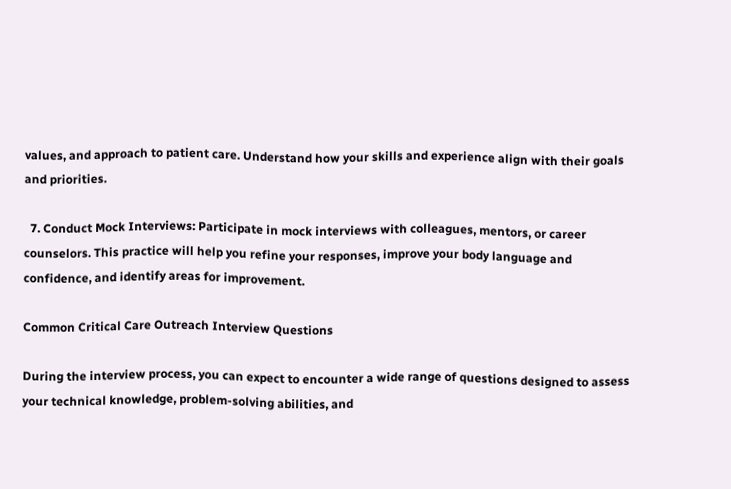values, and approach to patient care. Understand how your skills and experience align with their goals and priorities.

  7. Conduct Mock Interviews: Participate in mock interviews with colleagues, mentors, or career counselors. This practice will help you refine your responses, improve your body language and confidence, and identify areas for improvement.

Common Critical Care Outreach Interview Questions

During the interview process, you can expect to encounter a wide range of questions designed to assess your technical knowledge, problem-solving abilities, and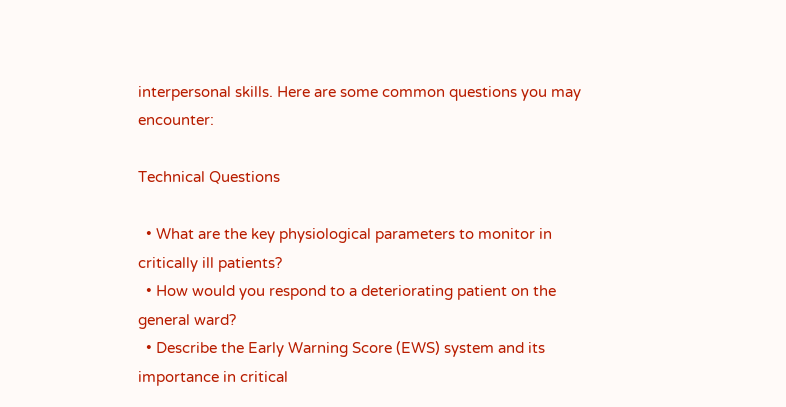interpersonal skills. Here are some common questions you may encounter:

Technical Questions

  • What are the key physiological parameters to monitor in critically ill patients?
  • How would you respond to a deteriorating patient on the general ward?
  • Describe the Early Warning Score (EWS) system and its importance in critical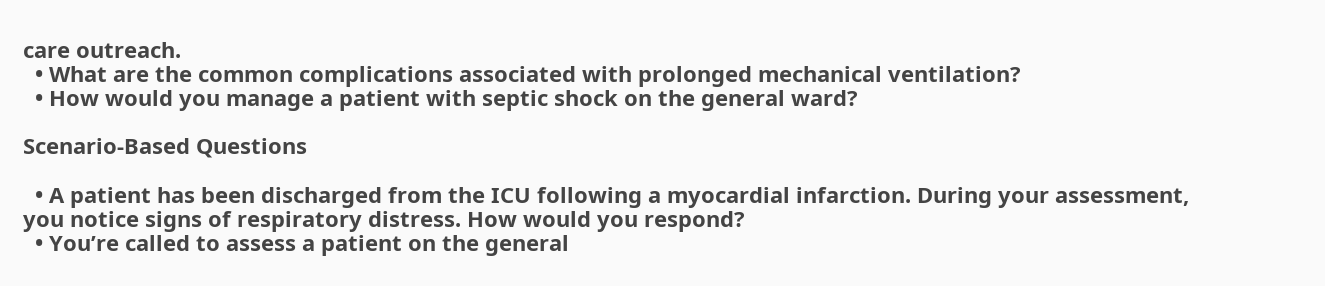care outreach.
  • What are the common complications associated with prolonged mechanical ventilation?
  • How would you manage a patient with septic shock on the general ward?

Scenario-Based Questions

  • A patient has been discharged from the ICU following a myocardial infarction. During your assessment, you notice signs of respiratory distress. How would you respond?
  • You’re called to assess a patient on the general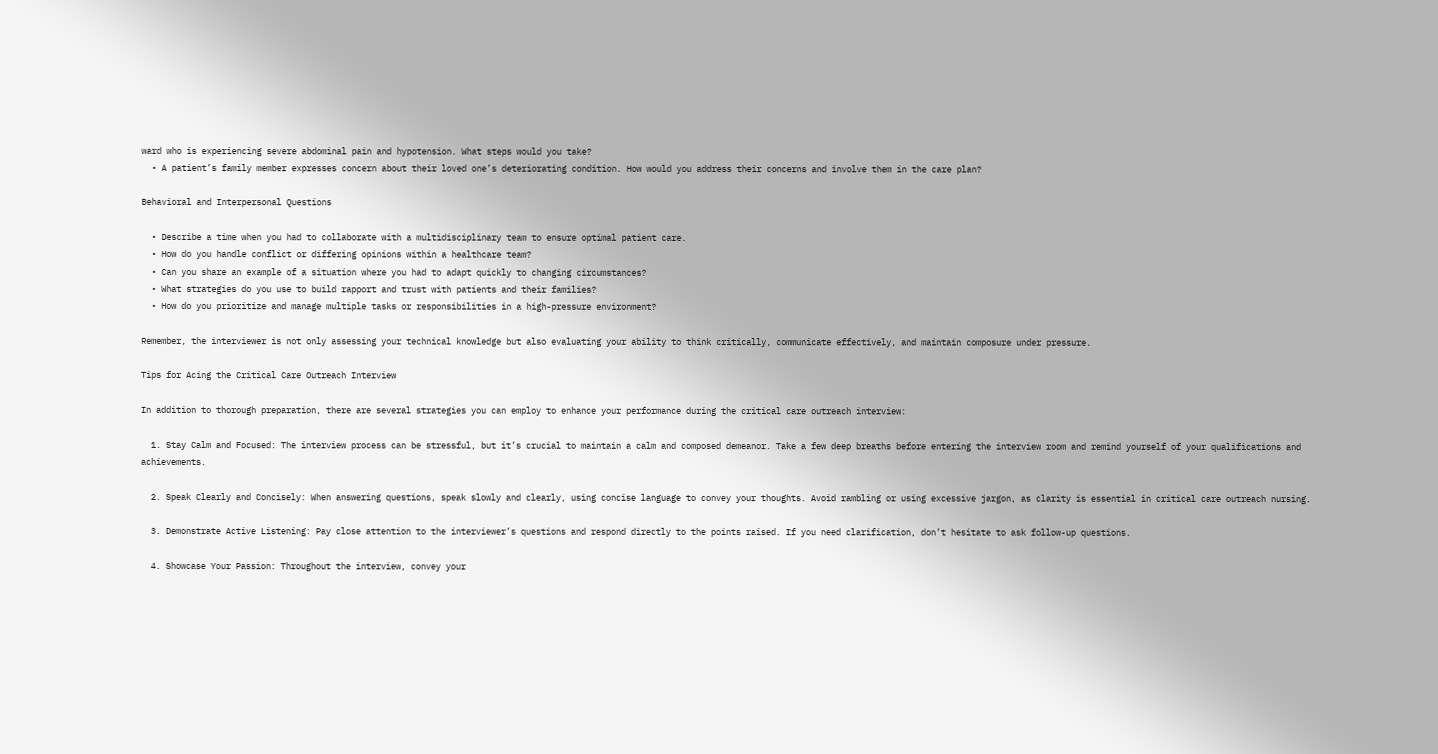ward who is experiencing severe abdominal pain and hypotension. What steps would you take?
  • A patient’s family member expresses concern about their loved one’s deteriorating condition. How would you address their concerns and involve them in the care plan?

Behavioral and Interpersonal Questions

  • Describe a time when you had to collaborate with a multidisciplinary team to ensure optimal patient care.
  • How do you handle conflict or differing opinions within a healthcare team?
  • Can you share an example of a situation where you had to adapt quickly to changing circumstances?
  • What strategies do you use to build rapport and trust with patients and their families?
  • How do you prioritize and manage multiple tasks or responsibilities in a high-pressure environment?

Remember, the interviewer is not only assessing your technical knowledge but also evaluating your ability to think critically, communicate effectively, and maintain composure under pressure.

Tips for Acing the Critical Care Outreach Interview

In addition to thorough preparation, there are several strategies you can employ to enhance your performance during the critical care outreach interview:

  1. Stay Calm and Focused: The interview process can be stressful, but it’s crucial to maintain a calm and composed demeanor. Take a few deep breaths before entering the interview room and remind yourself of your qualifications and achievements.

  2. Speak Clearly and Concisely: When answering questions, speak slowly and clearly, using concise language to convey your thoughts. Avoid rambling or using excessive jargon, as clarity is essential in critical care outreach nursing.

  3. Demonstrate Active Listening: Pay close attention to the interviewer’s questions and respond directly to the points raised. If you need clarification, don’t hesitate to ask follow-up questions.

  4. Showcase Your Passion: Throughout the interview, convey your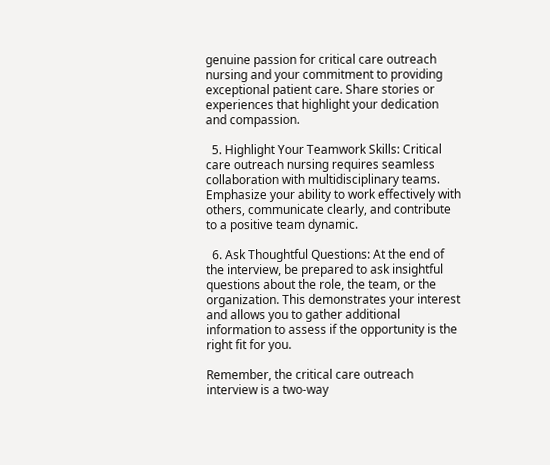genuine passion for critical care outreach nursing and your commitment to providing exceptional patient care. Share stories or experiences that highlight your dedication and compassion.

  5. Highlight Your Teamwork Skills: Critical care outreach nursing requires seamless collaboration with multidisciplinary teams. Emphasize your ability to work effectively with others, communicate clearly, and contribute to a positive team dynamic.

  6. Ask Thoughtful Questions: At the end of the interview, be prepared to ask insightful questions about the role, the team, or the organization. This demonstrates your interest and allows you to gather additional information to assess if the opportunity is the right fit for you.

Remember, the critical care outreach interview is a two-way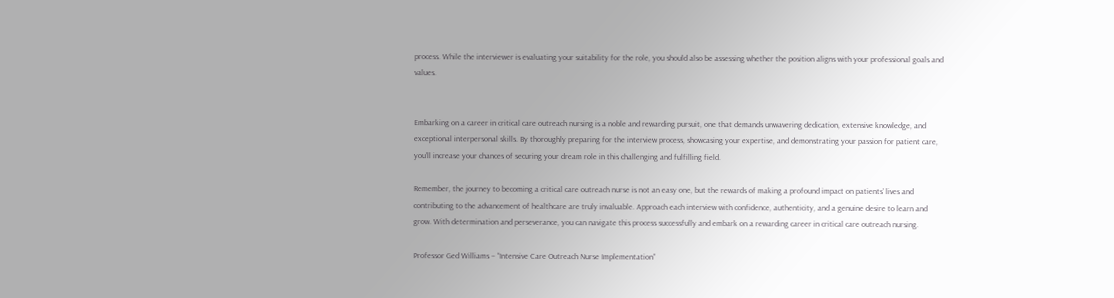process. While the interviewer is evaluating your suitability for the role, you should also be assessing whether the position aligns with your professional goals and values.


Embarking on a career in critical care outreach nursing is a noble and rewarding pursuit, one that demands unwavering dedication, extensive knowledge, and exceptional interpersonal skills. By thoroughly preparing for the interview process, showcasing your expertise, and demonstrating your passion for patient care, you’ll increase your chances of securing your dream role in this challenging and fulfilling field.

Remember, the journey to becoming a critical care outreach nurse is not an easy one, but the rewards of making a profound impact on patients’ lives and contributing to the advancement of healthcare are truly invaluable. Approach each interview with confidence, authenticity, and a genuine desire to learn and grow. With determination and perseverance, you can navigate this process successfully and embark on a rewarding career in critical care outreach nursing.

Professor Ged Williams – “Intensive Care Outreach Nurse Implementation”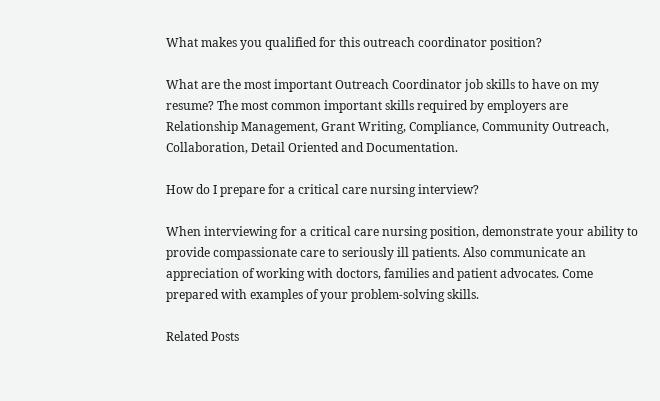What makes you qualified for this outreach coordinator position?

What are the most important Outreach Coordinator job skills to have on my resume? The most common important skills required by employers are Relationship Management, Grant Writing, Compliance, Community Outreach, Collaboration, Detail Oriented and Documentation.

How do I prepare for a critical care nursing interview?

When interviewing for a critical care nursing position, demonstrate your ability to provide compassionate care to seriously ill patients. Also communicate an appreciation of working with doctors, families and patient advocates. Come prepared with examples of your problem-solving skills.

Related Posts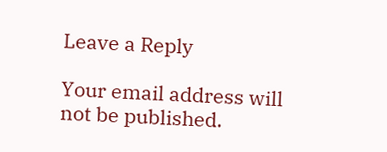Leave a Reply

Your email address will not be published.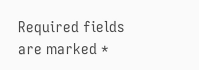Required fields are marked *